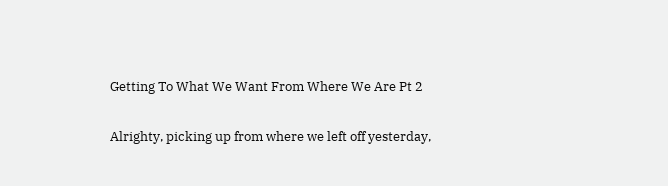Getting To What We Want From Where We Are Pt 2

Alrighty, picking up from where we left off yesterday,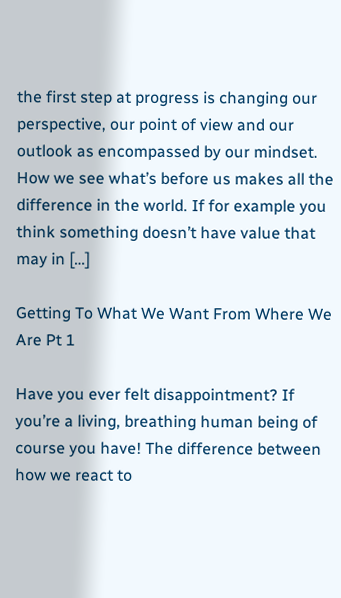the first step at progress is changing our perspective, our point of view and our outlook as encompassed by our mindset. How we see what’s before us makes all the difference in the world. If for example you think something doesn’t have value that may in […]

Getting To What We Want From Where We Are Pt 1

Have you ever felt disappointment? If you’re a living, breathing human being of course you have! The difference between how we react to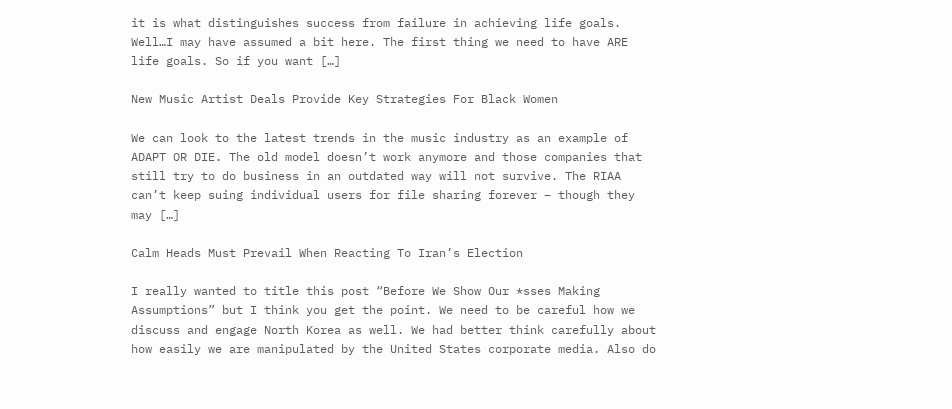it is what distinguishes success from failure in achieving life goals. Well…I may have assumed a bit here. The first thing we need to have ARE life goals. So if you want […]

New Music Artist Deals Provide Key Strategies For Black Women

We can look to the latest trends in the music industry as an example of ADAPT OR DIE. The old model doesn’t work anymore and those companies that still try to do business in an outdated way will not survive. The RIAA can’t keep suing individual users for file sharing forever – though they may […]

Calm Heads Must Prevail When Reacting To Iran’s Election

I really wanted to title this post “Before We Show Our *sses Making Assumptions” but I think you get the point. We need to be careful how we discuss and engage North Korea as well. We had better think carefully about how easily we are manipulated by the United States corporate media. Also do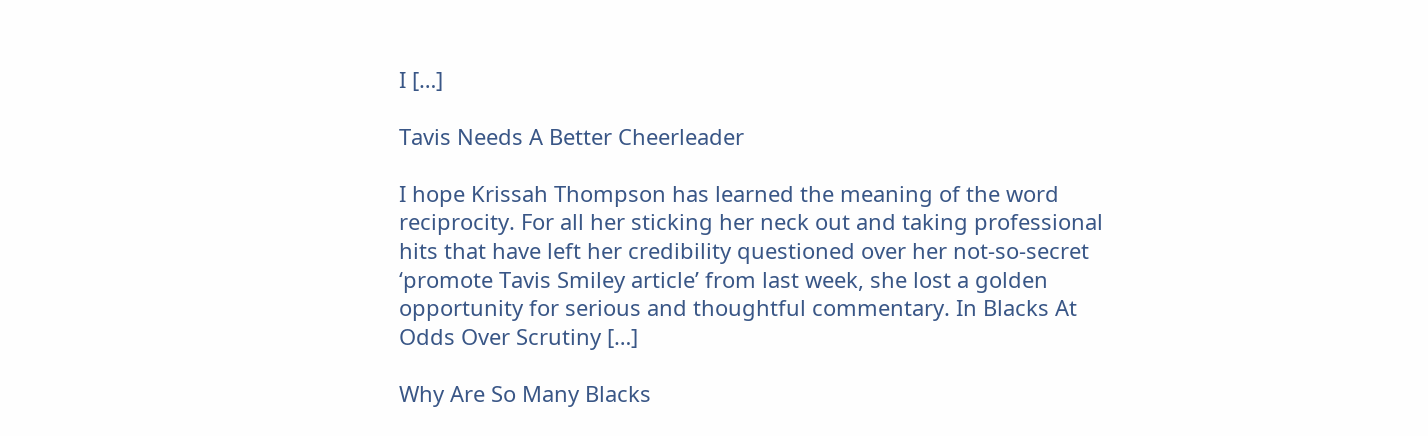I […]

Tavis Needs A Better Cheerleader

I hope Krissah Thompson has learned the meaning of the word reciprocity. For all her sticking her neck out and taking professional hits that have left her credibility questioned over her not-so-secret ‘promote Tavis Smiley article’ from last week, she lost a golden opportunity for serious and thoughtful commentary. In Blacks At Odds Over Scrutiny […]

Why Are So Many Blacks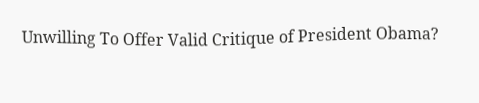Unwilling To Offer Valid Critique of President Obama?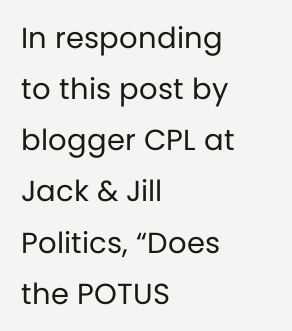In responding to this post by blogger CPL at Jack & Jill Politics, “Does the POTUS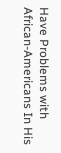Have Problems with African-Americans In His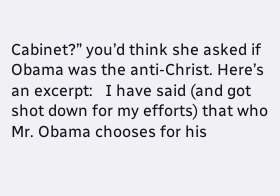Cabinet?” you’d think she asked if Obama was the anti-Christ. Here’s an excerpt:   I have said (and got shot down for my efforts) that who Mr. Obama chooses for his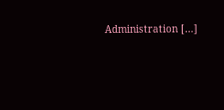Administration […]